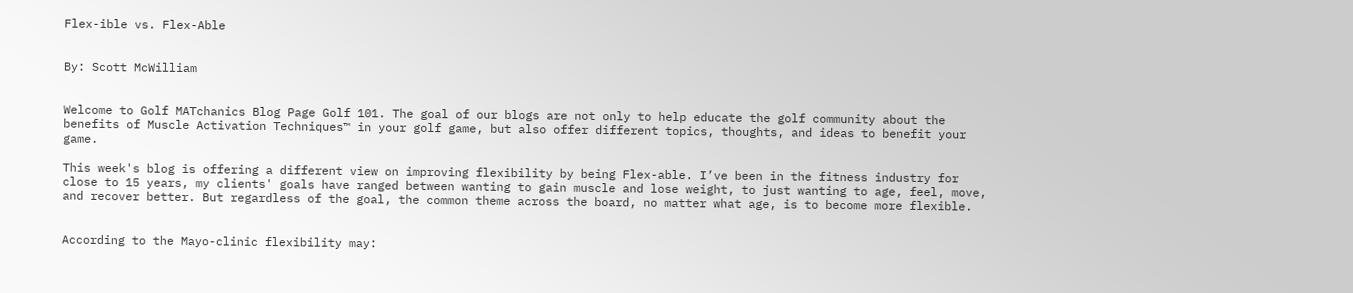Flex-ible vs. Flex-Able


By: Scott McWilliam


Welcome to Golf MATchanics Blog Page Golf 101. The goal of our blogs are not only to help educate the golf community about the benefits of Muscle Activation Techniques™ in your golf game, but also offer different topics, thoughts, and ideas to benefit your game.

This week's blog is offering a different view on improving flexibility by being Flex-able. I’ve been in the fitness industry for close to 15 years, my clients' goals have ranged between wanting to gain muscle and lose weight, to just wanting to age, feel, move, and recover better. But regardless of the goal, the common theme across the board, no matter what age, is to become more flexible.


According to the Mayo-clinic flexibility may: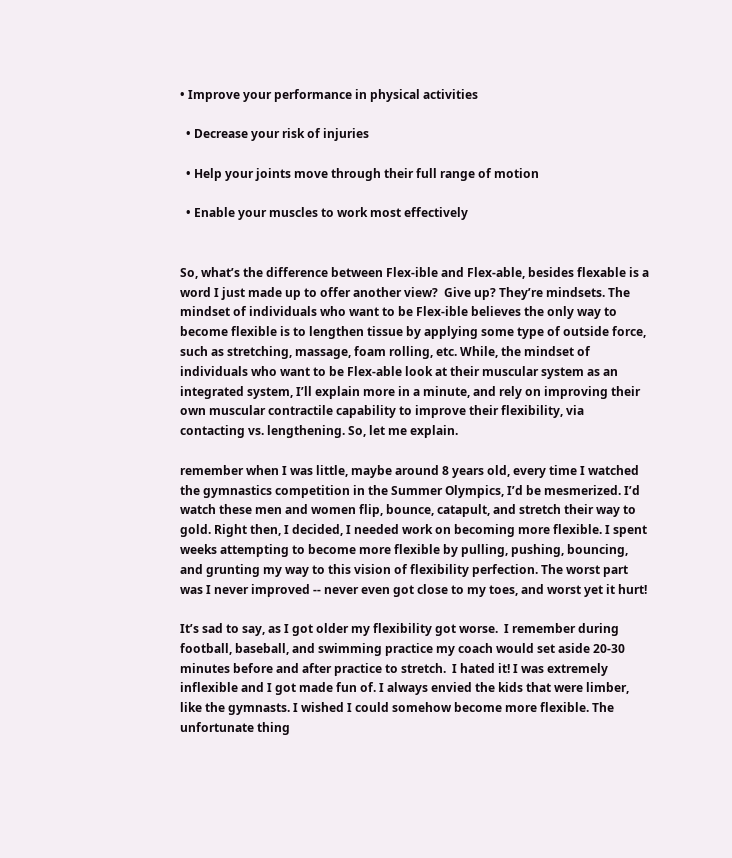• Improve your performance in physical activities

  • Decrease your risk of injuries

  • Help your joints move through their full range of motion

  • Enable your muscles to work most effectively


So, what’s the difference between Flex-ible and Flex-able, besides flexable is a word I just made up to offer another view?  Give up? They’re mindsets. The mindset of individuals who want to be Flex-ible believes the only way to become flexible is to lengthen tissue by applying some type of outside force, such as stretching, massage, foam rolling, etc. While, the mindset of individuals who want to be Flex-able look at their muscular system as an integrated system, I’ll explain more in a minute, and rely on improving their own muscular contractile capability to improve their flexibility, via contacting vs. lengthening. So, let me explain.

remember when I was little, maybe around 8 years old, every time I watched the gymnastics competition in the Summer Olympics, I’d be mesmerized. I’d watch these men and women flip, bounce, catapult, and stretch their way to gold. Right then, I decided, I needed work on becoming more flexible. I spent weeks attempting to become more flexible by pulling, pushing, bouncing, and grunting my way to this vision of flexibility perfection. The worst part was I never improved -- never even got close to my toes, and worst yet it hurt!

It’s sad to say, as I got older my flexibility got worse.  I remember during football, baseball, and swimming practice my coach would set aside 20-30 minutes before and after practice to stretch.  I hated it! I was extremely inflexible and I got made fun of. I always envied the kids that were limber, like the gymnasts. I wished I could somehow become more flexible. The unfortunate thing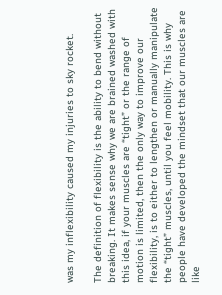was my inflexibility caused my injuries to sky rocket.

The definition of flexibility is the ability to bend without breaking. It makes sense why we are brained washed with this idea, if your muscles are “tight” or the range of motion is limited, then the only way to improve our flexibility, is to either to lengthen or manually manipulate the “tight” muscles, until you feel mobility. This is why people have developed the mindset that our muscles are like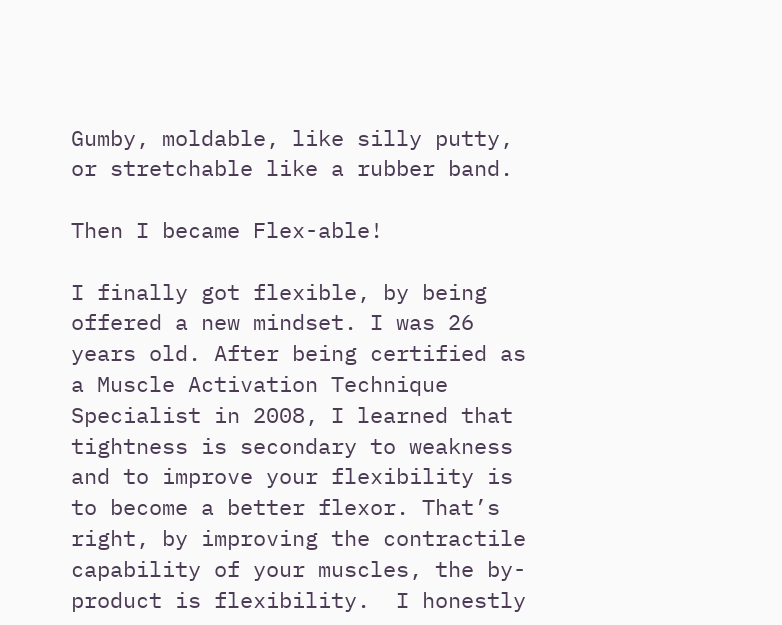Gumby, moldable, like silly putty, or stretchable like a rubber band.

Then I became Flex-able!

I finally got flexible, by being offered a new mindset. I was 26 years old. After being certified as a Muscle Activation Technique Specialist in 2008, I learned that tightness is secondary to weakness and to improve your flexibility is to become a better flexor. That’s right, by improving the contractile capability of your muscles, the by-product is flexibility.  I honestly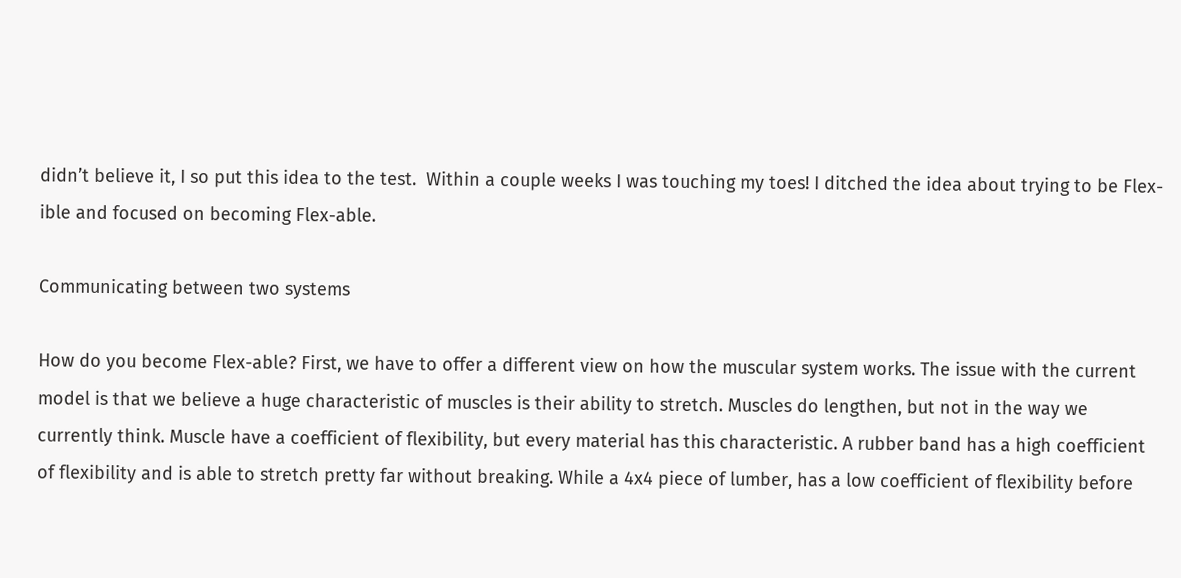didn’t believe it, I so put this idea to the test.  Within a couple weeks I was touching my toes! I ditched the idea about trying to be Flex-ible and focused on becoming Flex-able.

Communicating between two systems

How do you become Flex-able? First, we have to offer a different view on how the muscular system works. The issue with the current model is that we believe a huge characteristic of muscles is their ability to stretch. Muscles do lengthen, but not in the way we currently think. Muscle have a coefficient of flexibility, but every material has this characteristic. A rubber band has a high coefficient of flexibility and is able to stretch pretty far without breaking. While a 4x4 piece of lumber, has a low coefficient of flexibility before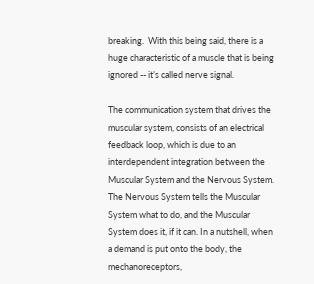breaking.  With this being said, there is a huge characteristic of a muscle that is being ignored -- it’s called nerve signal.

The communication system that drives the muscular system, consists of an electrical feedback loop, which is due to an interdependent integration between the Muscular System and the Nervous System. The Nervous System tells the Muscular System what to do, and the Muscular System does it, if it can. In a nutshell, when a demand is put onto the body, the mechanoreceptors,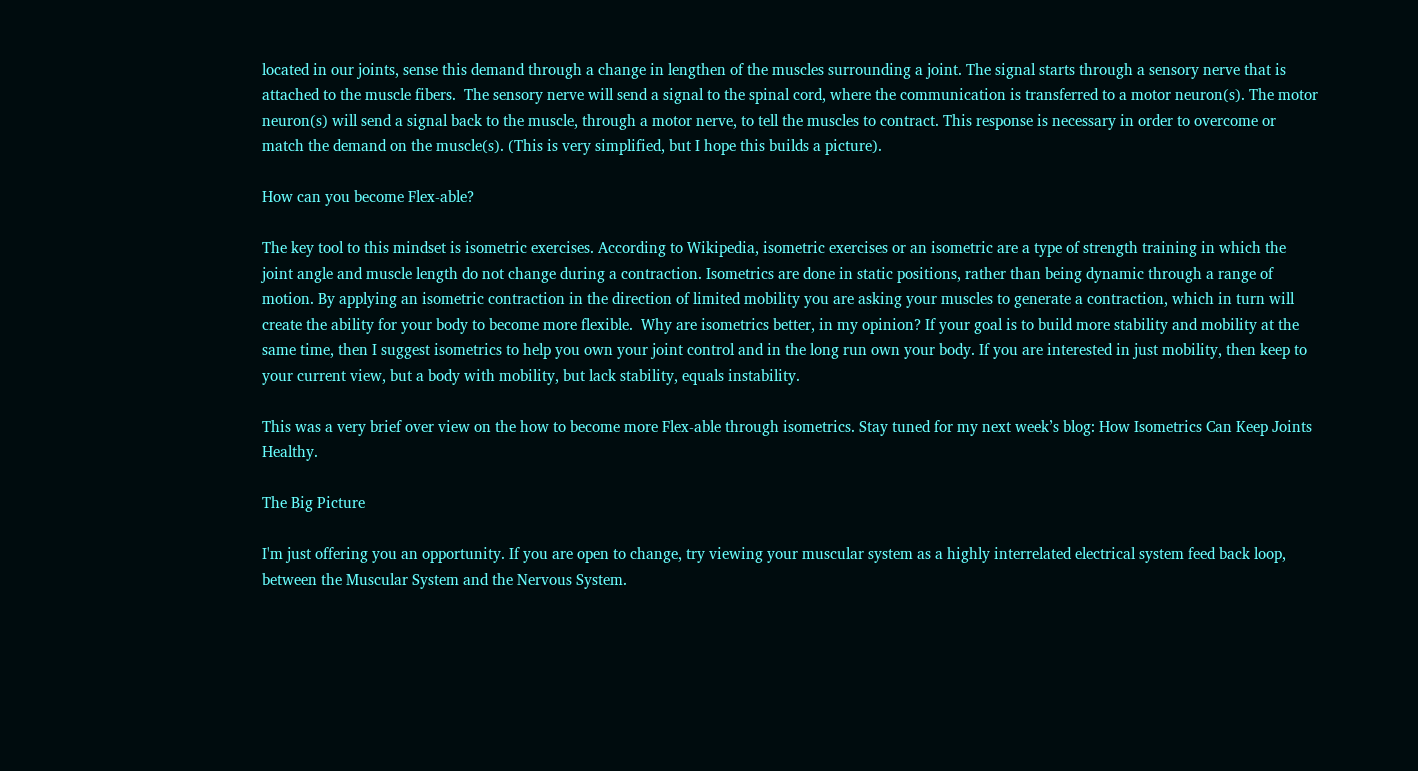located in our joints, sense this demand through a change in lengthen of the muscles surrounding a joint. The signal starts through a sensory nerve that is attached to the muscle fibers.  The sensory nerve will send a signal to the spinal cord, where the communication is transferred to a motor neuron(s). The motor neuron(s) will send a signal back to the muscle, through a motor nerve, to tell the muscles to contract. This response is necessary in order to overcome or match the demand on the muscle(s). (This is very simplified, but I hope this builds a picture).

How can you become Flex-able?

The key tool to this mindset is isometric exercises. According to Wikipedia, isometric exercises or an isometric are a type of strength training in which the joint angle and muscle length do not change during a contraction. Isometrics are done in static positions, rather than being dynamic through a range of motion. By applying an isometric contraction in the direction of limited mobility you are asking your muscles to generate a contraction, which in turn will create the ability for your body to become more flexible.  Why are isometrics better, in my opinion? If your goal is to build more stability and mobility at the same time, then I suggest isometrics to help you own your joint control and in the long run own your body. If you are interested in just mobility, then keep to your current view, but a body with mobility, but lack stability, equals instability.

This was a very brief over view on the how to become more Flex-able through isometrics. Stay tuned for my next week’s blog: How Isometrics Can Keep Joints Healthy.

The Big Picture

I'm just offering you an opportunity. If you are open to change, try viewing your muscular system as a highly interrelated electrical system feed back loop, between the Muscular System and the Nervous System.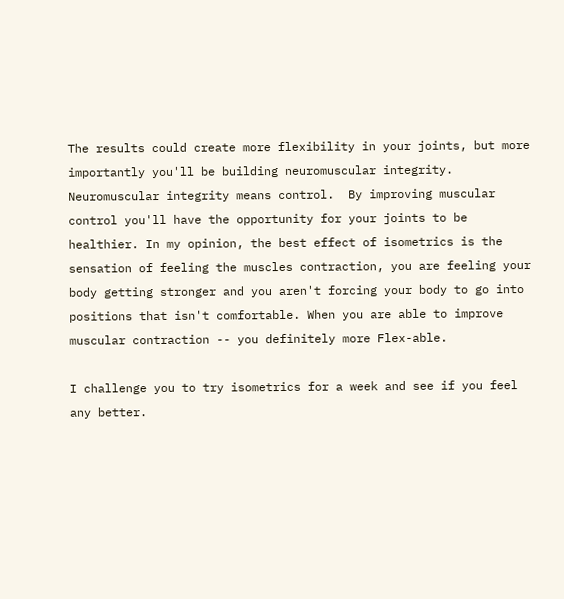The results could create more flexibility in your joints, but more importantly you'll be building neuromuscular integrity. Neuromuscular integrity means control.  By improving muscular control you'll have the opportunity for your joints to be healthier. In my opinion, the best effect of isometrics is the sensation of feeling the muscles contraction, you are feeling your body getting stronger and you aren't forcing your body to go into positions that isn't comfortable. When you are able to improve muscular contraction -- you definitely more Flex-able.

I challenge you to try isometrics for a week and see if you feel any better.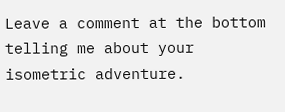Leave a comment at the bottom telling me about your isometric adventure.